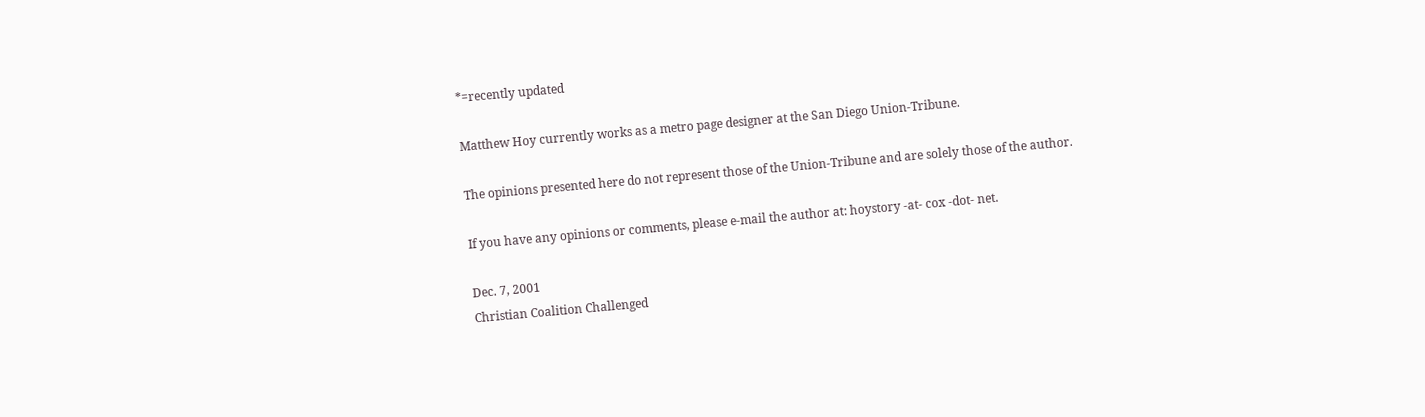*=recently updated

Matthew Hoy currently works as a metro page designer at the San Diego Union-Tribune.

The opinions presented here do not represent those of the Union-Tribune and are solely those of the author.

If you have any opinions or comments, please e-mail the author at: hoystory -at- cox -dot- net.

Dec. 7, 2001
Christian Coalition Challenged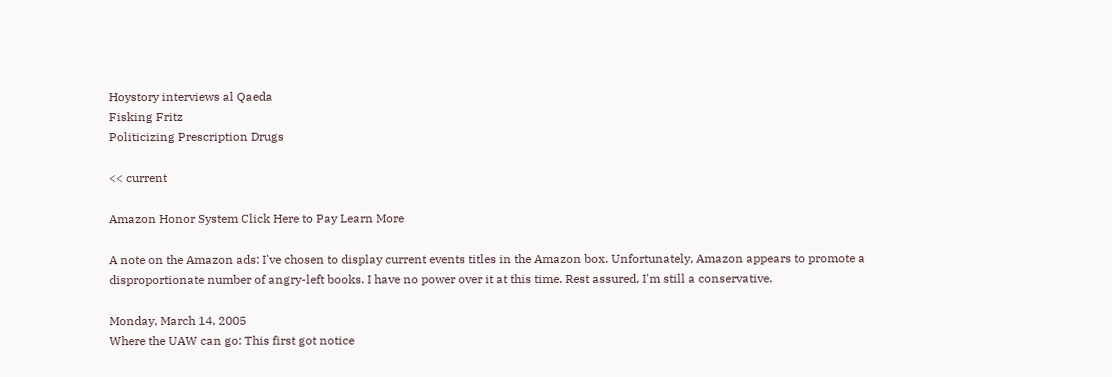Hoystory interviews al Qaeda
Fisking Fritz
Politicizing Prescription Drugs

<< current

Amazon Honor System Click Here to Pay Learn More

A note on the Amazon ads: I've chosen to display current events titles in the Amazon box. Unfortunately, Amazon appears to promote a disproportionate number of angry-left books. I have no power over it at this time. Rest assured, I'm still a conservative.

Monday, March 14, 2005
Where the UAW can go: This first got notice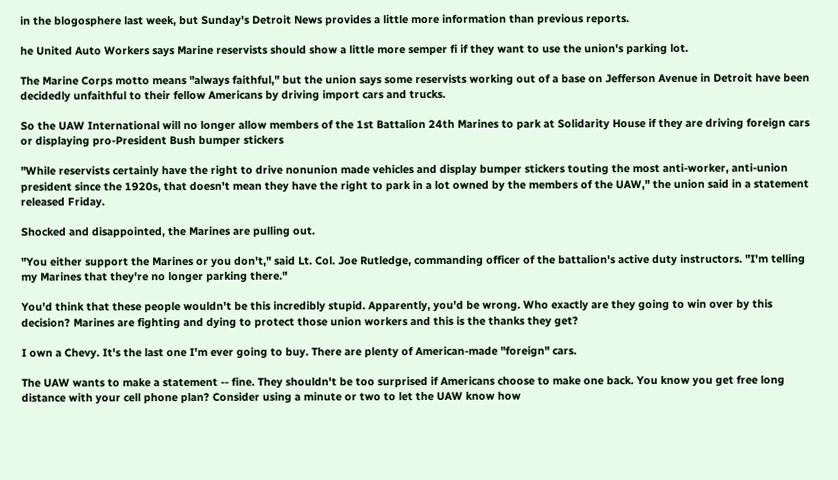in the blogosphere last week, but Sunday's Detroit News provides a little more information than previous reports.

he United Auto Workers says Marine reservists should show a little more semper fi if they want to use the union's parking lot.

The Marine Corps motto means "always faithful," but the union says some reservists working out of a base on Jefferson Avenue in Detroit have been decidedly unfaithful to their fellow Americans by driving import cars and trucks.

So the UAW International will no longer allow members of the 1st Battalion 24th Marines to park at Solidarity House if they are driving foreign cars or displaying pro-President Bush bumper stickers

"While reservists certainly have the right to drive nonunion made vehicles and display bumper stickers touting the most anti-worker, anti-union president since the 1920s, that doesn't mean they have the right to park in a lot owned by the members of the UAW," the union said in a statement released Friday.

Shocked and disappointed, the Marines are pulling out.

"You either support the Marines or you don't," said Lt. Col. Joe Rutledge, commanding officer of the battalion's active duty instructors. "I'm telling my Marines that they're no longer parking there."

You'd think that these people wouldn't be this incredibly stupid. Apparently, you'd be wrong. Who exactly are they going to win over by this decision? Marines are fighting and dying to protect those union workers and this is the thanks they get?

I own a Chevy. It's the last one I'm ever going to buy. There are plenty of American-made "foreign" cars.

The UAW wants to make a statement -- fine. They shouldn't be too surprised if Americans choose to make one back. You know you get free long distance with your cell phone plan? Consider using a minute or two to let the UAW know how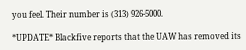you feel. Their number is (313) 926-5000.

*UPDATE* Blackfive reports that the UAW has removed its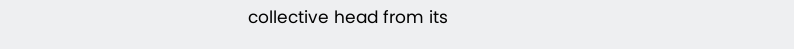collective head from its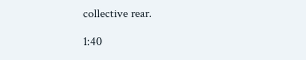collective rear.

1:40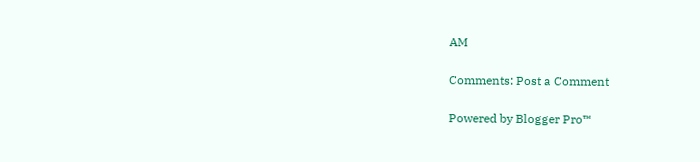AM

Comments: Post a Comment

Powered by Blogger Pro™